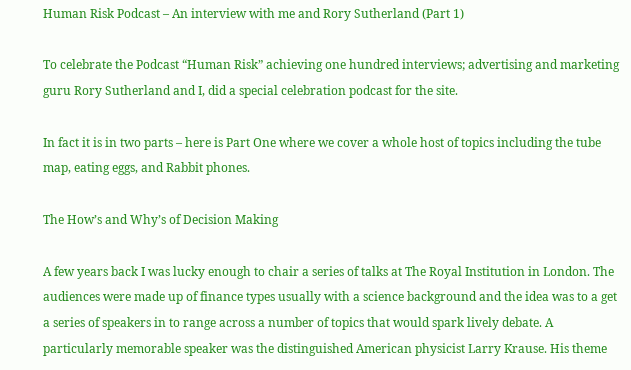Human Risk Podcast – An interview with me and Rory Sutherland (Part 1)

To celebrate the Podcast “Human Risk” achieving one hundred interviews; advertising and marketing guru Rory Sutherland and I, did a special celebration podcast for the site.

In fact it is in two parts – here is Part One where we cover a whole host of topics including the tube map, eating eggs, and Rabbit phones.

The How’s and Why’s of Decision Making

A few years back I was lucky enough to chair a series of talks at The Royal Institution in London. The audiences were made up of finance types usually with a science background and the idea was to a get a series of speakers in to range across a number of topics that would spark lively debate. A particularly memorable speaker was the distinguished American physicist Larry Krause. His theme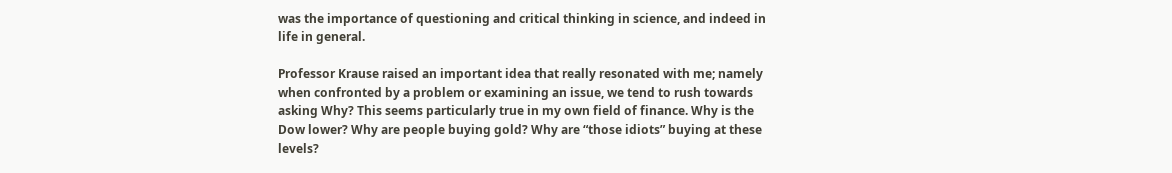was the importance of questioning and critical thinking in science, and indeed in life in general.

Professor Krause raised an important idea that really resonated with me; namely when confronted by a problem or examining an issue, we tend to rush towards asking Why? This seems particularly true in my own field of finance. Why is the Dow lower? Why are people buying gold? Why are “those idiots” buying at these levels?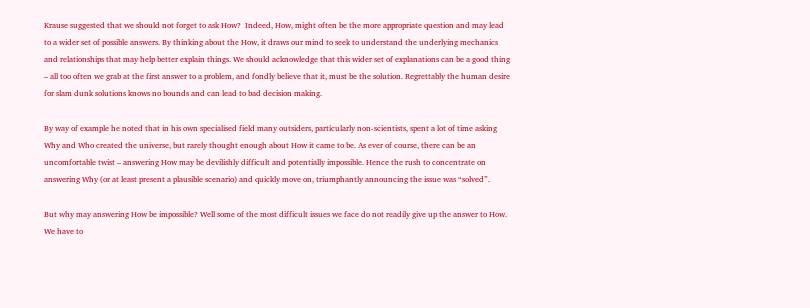Krause suggested that we should not forget to ask How?  Indeed, How, might often be the more appropriate question and may lead to a wider set of possible answers. By thinking about the How, it draws our mind to seek to understand the underlying mechanics and relationships that may help better explain things. We should acknowledge that this wider set of explanations can be a good thing – all too often we grab at the first answer to a problem, and fondly believe that it, must be the solution. Regrettably the human desire for slam dunk solutions knows no bounds and can lead to bad decision making.

By way of example he noted that in his own specialised field many outsiders, particularly non-scientists, spent a lot of time asking Why and Who created the universe, but rarely thought enough about How it came to be. As ever of course, there can be an uncomfortable twist – answering How may be devilishly difficult and potentially impossible. Hence the rush to concentrate on answering Why (or at least present a plausible scenario) and quickly move on, triumphantly announcing the issue was “solved”.

But why may answering How be impossible? Well some of the most difficult issues we face do not readily give up the answer to How. We have to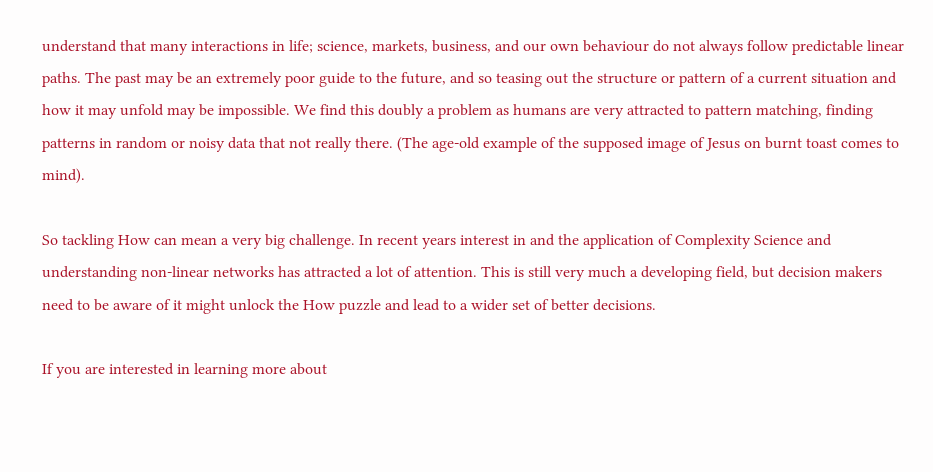understand that many interactions in life; science, markets, business, and our own behaviour do not always follow predictable linear paths. The past may be an extremely poor guide to the future, and so teasing out the structure or pattern of a current situation and how it may unfold may be impossible. We find this doubly a problem as humans are very attracted to pattern matching, finding patterns in random or noisy data that not really there. (The age-old example of the supposed image of Jesus on burnt toast comes to mind).

So tackling How can mean a very big challenge. In recent years interest in and the application of Complexity Science and understanding non-linear networks has attracted a lot of attention. This is still very much a developing field, but decision makers need to be aware of it might unlock the How puzzle and lead to a wider set of better decisions.

If you are interested in learning more about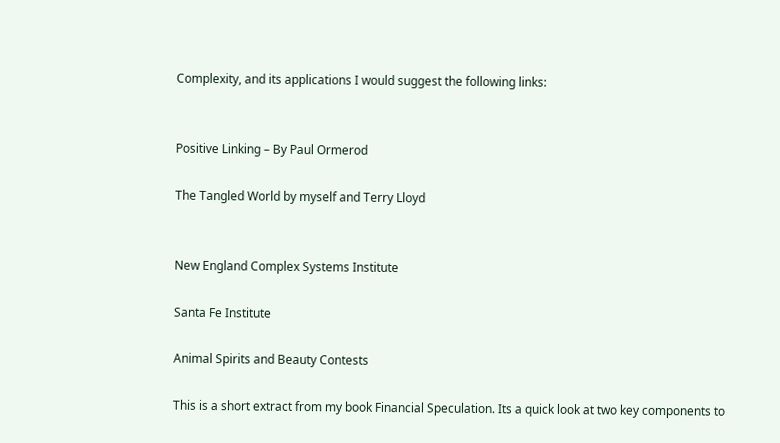Complexity, and its applications I would suggest the following links:


Positive Linking – By Paul Ormerod

The Tangled World by myself and Terry Lloyd


New England Complex Systems Institute

Santa Fe Institute

Animal Spirits and Beauty Contests

This is a short extract from my book Financial Speculation. Its a quick look at two key components to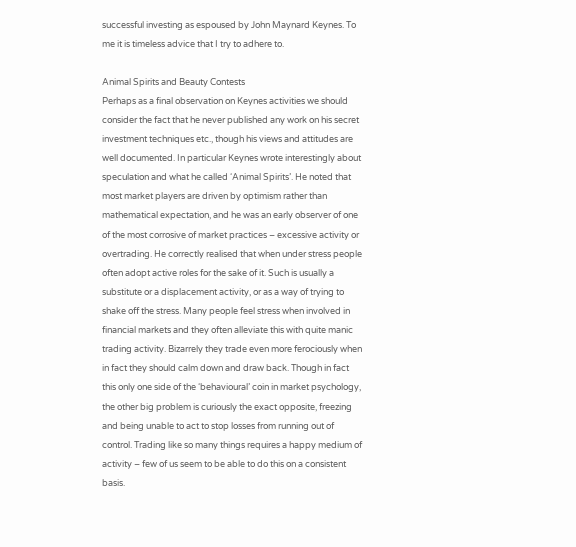successful investing as espoused by John Maynard Keynes. To me it is timeless advice that I try to adhere to.

Animal Spirits and Beauty Contests
Perhaps as a final observation on Keynes activities we should consider the fact that he never published any work on his secret investment techniques etc., though his views and attitudes are well documented. In particular Keynes wrote interestingly about speculation and what he called ‘Animal Spirits’. He noted that most market players are driven by optimism rather than mathematical expectation, and he was an early observer of one of the most corrosive of market practices – excessive activity or overtrading. He correctly realised that when under stress people often adopt active roles for the sake of it. Such is usually a substitute or a displacement activity, or as a way of trying to shake off the stress. Many people feel stress when involved in financial markets and they often alleviate this with quite manic trading activity. Bizarrely they trade even more ferociously when in fact they should calm down and draw back. Though in fact this only one side of the ‘behavioural’ coin in market psychology, the other big problem is curiously the exact opposite, freezing and being unable to act to stop losses from running out of control. Trading like so many things requires a happy medium of activity – few of us seem to be able to do this on a consistent basis.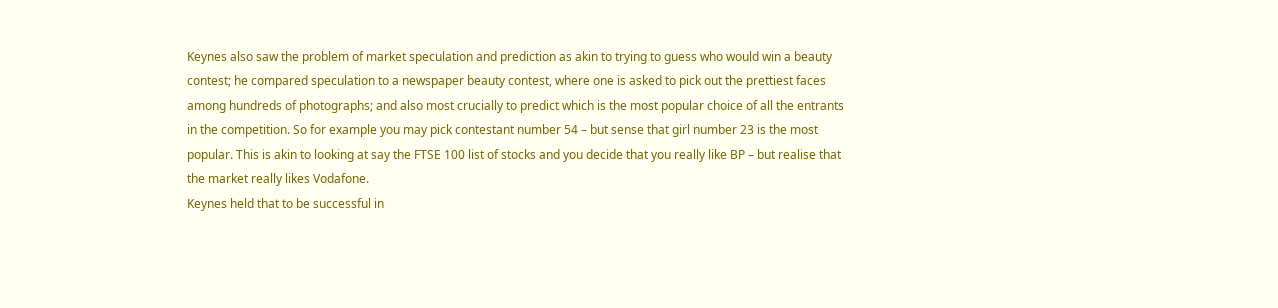Keynes also saw the problem of market speculation and prediction as akin to trying to guess who would win a beauty contest; he compared speculation to a newspaper beauty contest, where one is asked to pick out the prettiest faces among hundreds of photographs; and also most crucially to predict which is the most popular choice of all the entrants in the competition. So for example you may pick contestant number 54 – but sense that girl number 23 is the most popular. This is akin to looking at say the FTSE 100 list of stocks and you decide that you really like BP – but realise that the market really likes Vodafone.
Keynes held that to be successful in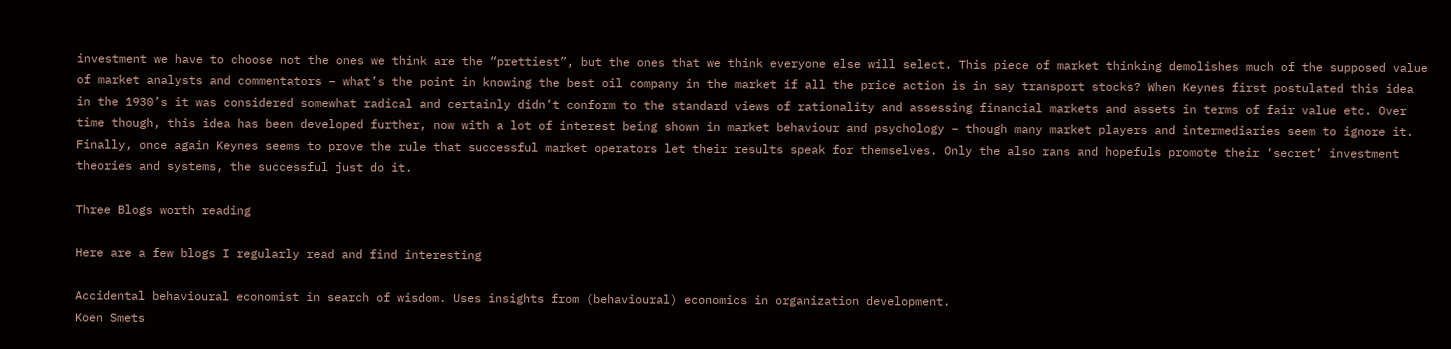investment we have to choose not the ones we think are the “prettiest”, but the ones that we think everyone else will select. This piece of market thinking demolishes much of the supposed value of market analysts and commentators – what’s the point in knowing the best oil company in the market if all the price action is in say transport stocks? When Keynes first postulated this idea in the 1930’s it was considered somewhat radical and certainly didn’t conform to the standard views of rationality and assessing financial markets and assets in terms of fair value etc. Over time though, this idea has been developed further, now with a lot of interest being shown in market behaviour and psychology – though many market players and intermediaries seem to ignore it.
Finally, once again Keynes seems to prove the rule that successful market operators let their results speak for themselves. Only the also rans and hopefuls promote their ‘secret’ investment theories and systems, the successful just do it.

Three Blogs worth reading

Here are a few blogs I regularly read and find interesting

Accidental behavioural economist in search of wisdom. Uses insights from (behavioural) economics in organization development.                                                                                Koen Smets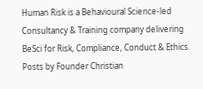Human Risk is a Behavioural Science-led Consultancy & Training company delivering BeSci for Risk, Compliance, Conduct & Ethics. Posts by Founder Christian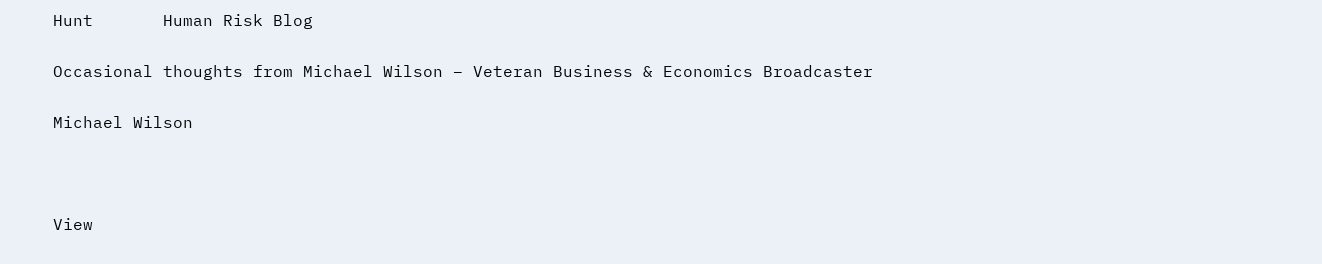Hunt       Human Risk Blog

Occasional thoughts from Michael Wilson – Veteran Business & Economics Broadcaster

Michael Wilson



View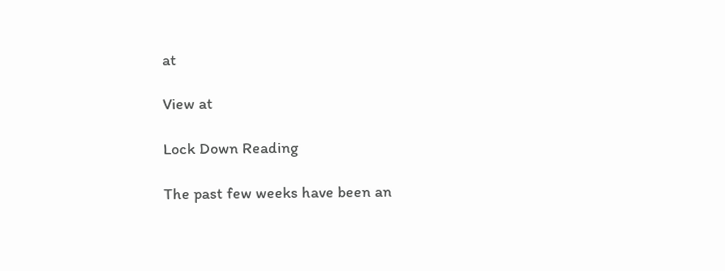at

View at

Lock Down Reading

The past few weeks have been an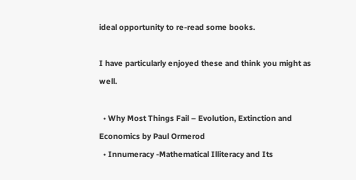ideal opportunity to re-read some books.

I have particularly enjoyed these and think you might as well.

  • Why Most Things Fail – Evolution, Extinction and Economics by Paul Ormerod
  • Innumeracy -Mathematical Illiteracy and Its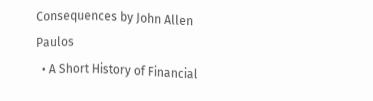Consequences by John Allen Paulos
  • A Short History of Financial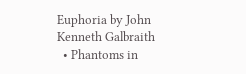Euphoria by John Kenneth Galbraith
  • Phantoms in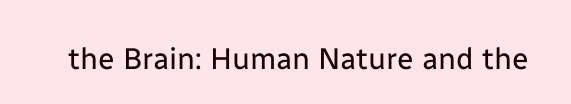the Brain: Human Nature and the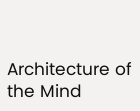Architecture of the Mind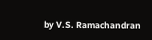by V.S. Ramachandran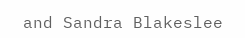and Sandra Blakeslee